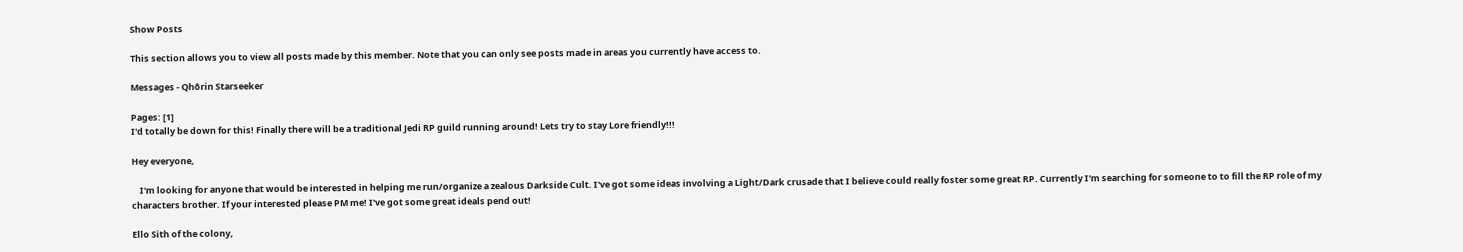Show Posts

This section allows you to view all posts made by this member. Note that you can only see posts made in areas you currently have access to.

Messages - Qhôrin Starseeker

Pages: [1]
I'd totally be down for this! Finally there will be a traditional Jedi RP guild running around! Lets try to stay Lore friendly!!!

Hey everyone,

    I'm looking for anyone that would be interested in helping me run/organize a zealous Darkside Cult. I've got some ideas involving a Light/Dark crusade that I believe could really foster some great RP. Currently I'm searching for someone to to fill the RP role of my characters brother. If your interested please PM me! I've got some great ideals pend out!

Ello Sith of the colony,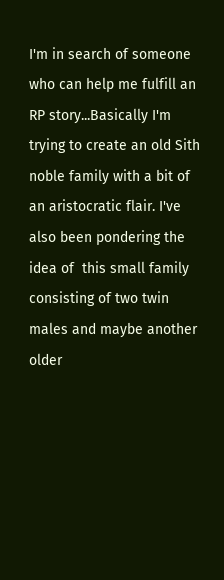I'm in search of someone who can help me fulfill an RP story...Basically I'm trying to create an old Sith noble family with a bit of an aristocratic flair. I've also been pondering the idea of  this small family consisting of two twin males and maybe another older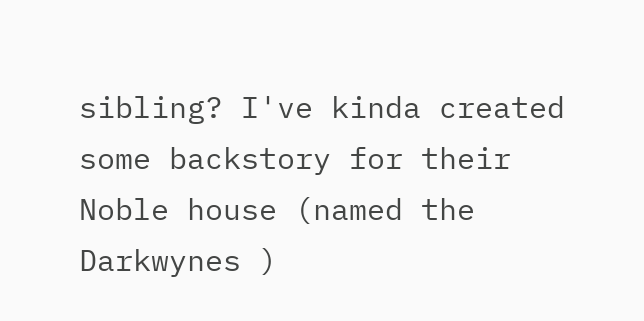sibling? I've kinda created some backstory for their Noble house (named the Darkwynes )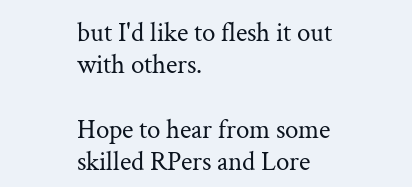but I'd like to flesh it out with others.

Hope to hear from some skilled RPers and Lore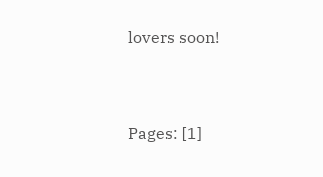lovers soon!


Pages: [1]